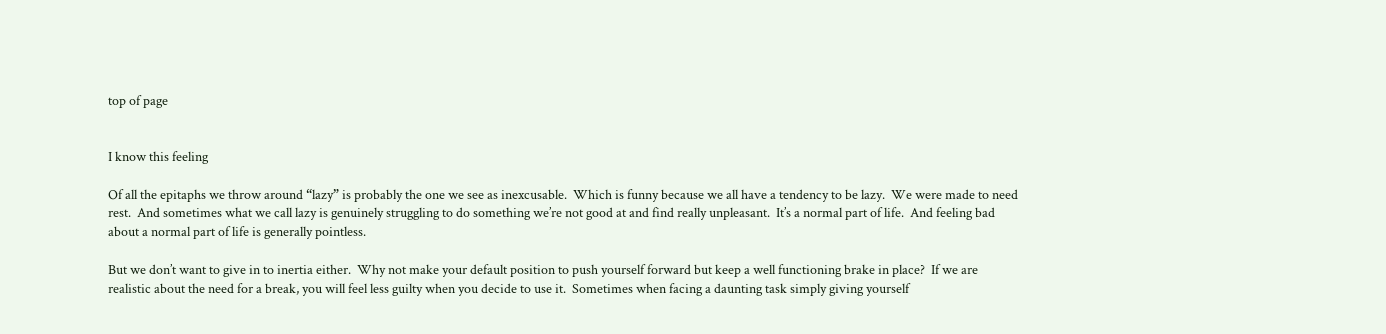top of page


I know this feeling

Of all the epitaphs we throw around “lazy” is probably the one we see as inexcusable.  Which is funny because we all have a tendency to be lazy.  We were made to need rest.  And sometimes what we call lazy is genuinely struggling to do something we’re not good at and find really unpleasant.  It’s a normal part of life.  And feeling bad about a normal part of life is generally pointless.

But we don’t want to give in to inertia either.  Why not make your default position to push yourself forward but keep a well functioning brake in place?  If we are realistic about the need for a break, you will feel less guilty when you decide to use it.  Sometimes when facing a daunting task simply giving yourself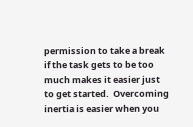permission to take a break if the task gets to be too much makes it easier just to get started.  Overcoming inertia is easier when you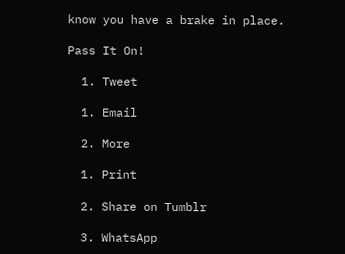know you have a brake in place.

Pass It On!

  1. Tweet

  1. Email

  2. More

  1. Print

  2. Share on Tumblr

  3. WhatsApp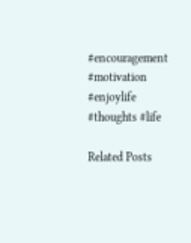#encouragement #motivation #enjoylife #thoughts #life

Related Posts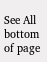See All
bottom of page